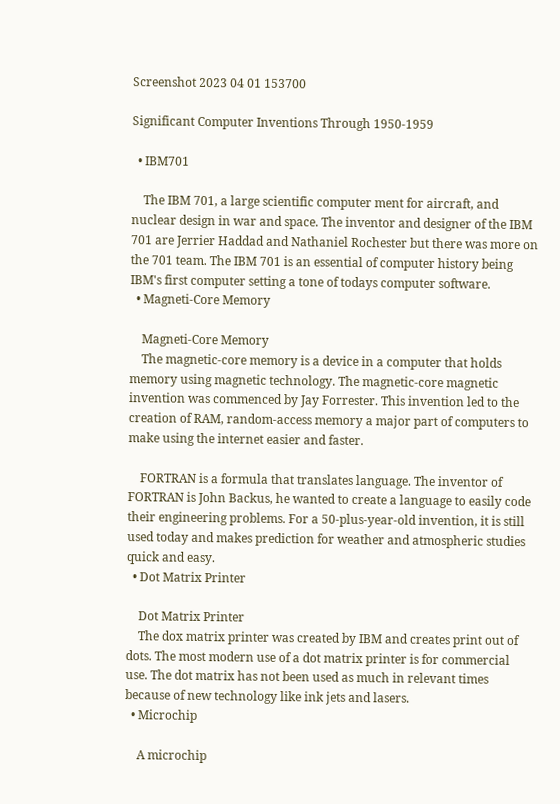Screenshot 2023 04 01 153700

Significant Computer Inventions Through 1950-1959

  • IBM701

    The IBM 701, a large scientific computer ment for aircraft, and nuclear design in war and space. The inventor and designer of the IBM 701 are Jerrier Haddad and Nathaniel Rochester but there was more on the 701 team. The IBM 701 is an essential of computer history being IBM's first computer setting a tone of todays computer software.
  • Magneti-Core Memory

    Magneti-Core Memory
    The magnetic-core memory is a device in a computer that holds memory using magnetic technology. The magnetic-core magnetic invention was commenced by Jay Forrester. This invention led to the creation of RAM, random-access memory a major part of computers to make using the internet easier and faster.

    FORTRAN is a formula that translates language. The inventor of FORTRAN is John Backus, he wanted to create a language to easily code their engineering problems. For a 50-plus-year-old invention, it is still used today and makes prediction for weather and atmospheric studies quick and easy.
  • Dot Matrix Printer

    Dot Matrix Printer
    The dox matrix printer was created by IBM and creates print out of dots. The most modern use of a dot matrix printer is for commercial use. The dot matrix has not been used as much in relevant times because of new technology like ink jets and lasers.
  • Microchip

    A microchip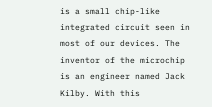is a small chip-like integrated circuit seen in most of our devices. The inventor of the microchip is an engineer named Jack Kilby. With this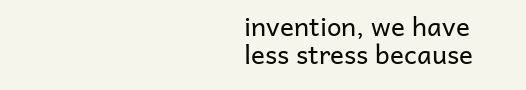invention, we have less stress because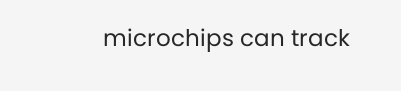microchips can track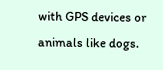with GPS devices or animals like dogs.